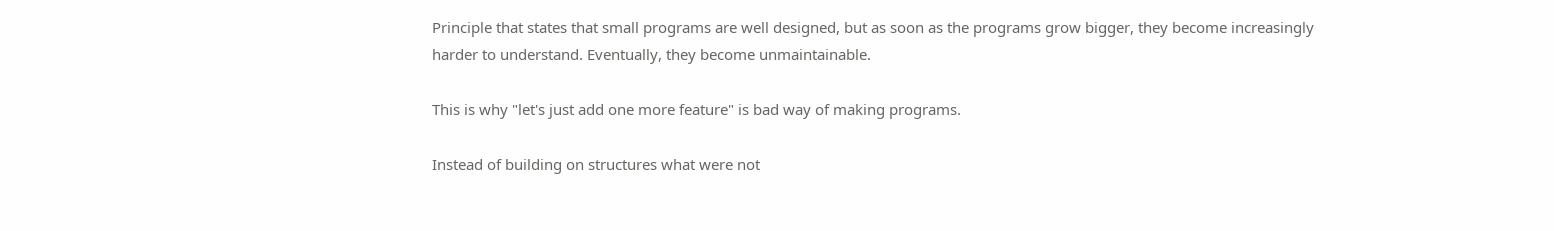Principle that states that small programs are well designed, but as soon as the programs grow bigger, they become increasingly harder to understand. Eventually, they become unmaintainable.

This is why "let's just add one more feature" is bad way of making programs.

Instead of building on structures what were not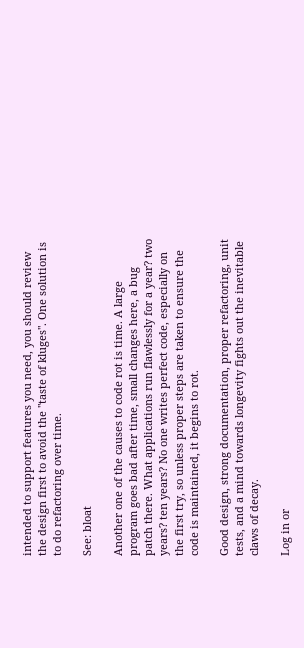intended to support features you need, you should review the design first to avoid the "taste of kluges". One solution is to do refactoring over time.

See: bloat

Another one of the causes to code rot is time. A large program goes bad after time, small changes here, a bug patch there. What applications run flawlessly for a year? two years? ten years? No one writes perfect code, especially on the first try, so unless proper steps are taken to ensure the code is maintained, it begins to rot.

Good design, strong documentation, proper refactoring, unit tests, and a mind towards longevity fights out the inevitable claws of decay.

Log in or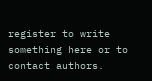register to write something here or to contact authors.